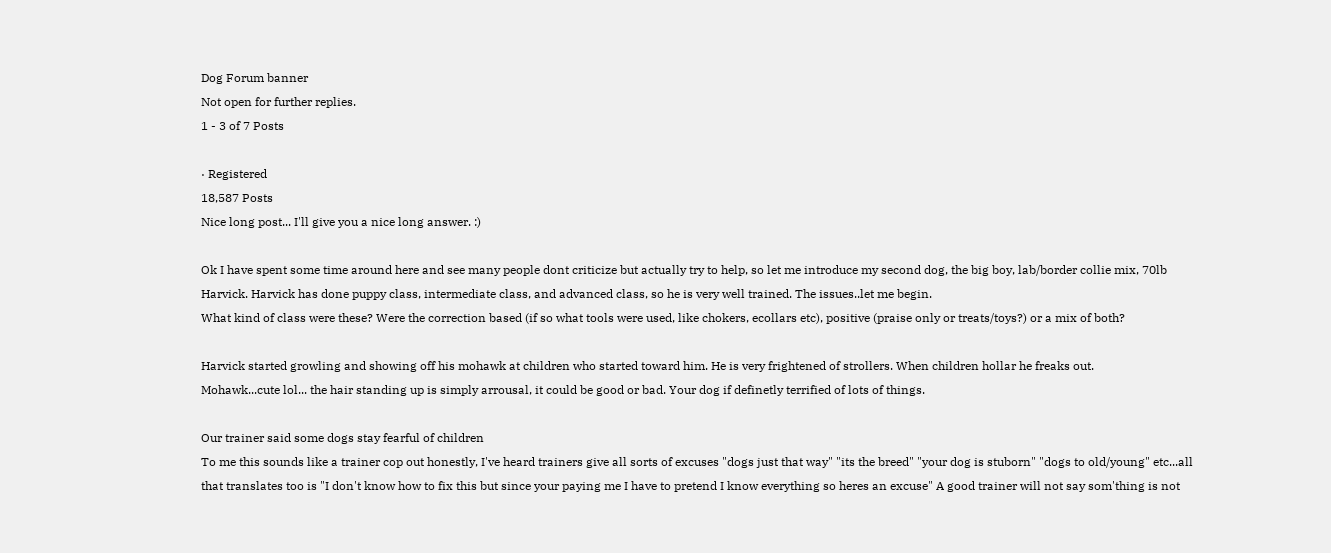Dog Forum banner
Not open for further replies.
1 - 3 of 7 Posts

· Registered
18,587 Posts
Nice long post... I'll give you a nice long answer. :)

Ok I have spent some time around here and see many people dont criticize but actually try to help, so let me introduce my second dog, the big boy, lab/border collie mix, 70lb Harvick. Harvick has done puppy class, intermediate class, and advanced class, so he is very well trained. The issues..let me begin.
What kind of class were these? Were the correction based (if so what tools were used, like chokers, ecollars etc), positive (praise only or treats/toys?) or a mix of both?

Harvick started growling and showing off his mohawk at children who started toward him. He is very frightened of strollers. When children hollar he freaks out.
Mohawk...cute lol... the hair standing up is simply arrousal, it could be good or bad. Your dog if definetly terrified of lots of things.

Our trainer said some dogs stay fearful of children
To me this sounds like a trainer cop out honestly, I've heard trainers give all sorts of excuses "dogs just that way" "its the breed" "your dog is stuborn" "dogs to old/young" etc...all that translates too is "I don't know how to fix this but since your paying me I have to pretend I know everything so heres an excuse" A good trainer will not say som'thing is not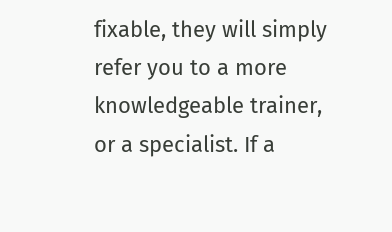fixable, they will simply refer you to a more knowledgeable trainer, or a specialist. If a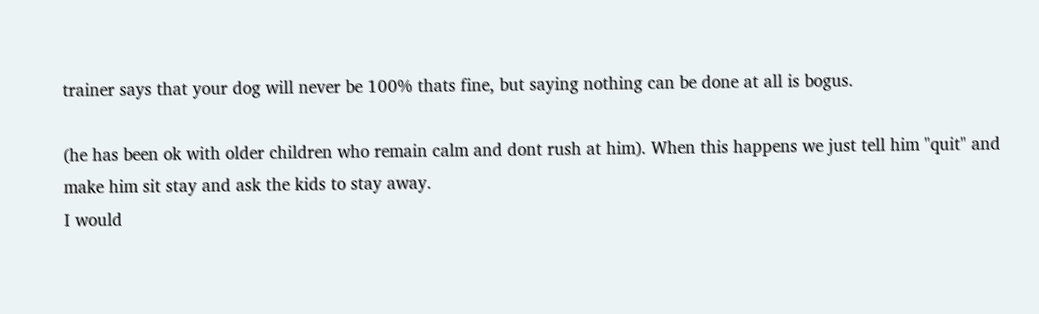trainer says that your dog will never be 100% thats fine, but saying nothing can be done at all is bogus.

(he has been ok with older children who remain calm and dont rush at him). When this happens we just tell him "quit" and make him sit stay and ask the kids to stay away.
I would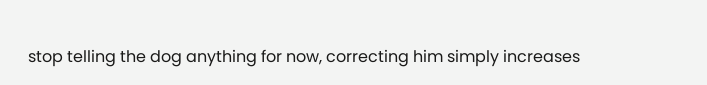stop telling the dog anything for now, correcting him simply increases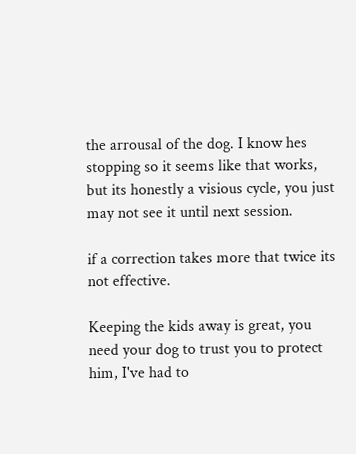the arrousal of the dog. I know hes stopping so it seems like that works, but its honestly a visious cycle, you just may not see it until next session.

if a correction takes more that twice its not effective.

Keeping the kids away is great, you need your dog to trust you to protect him, I've had to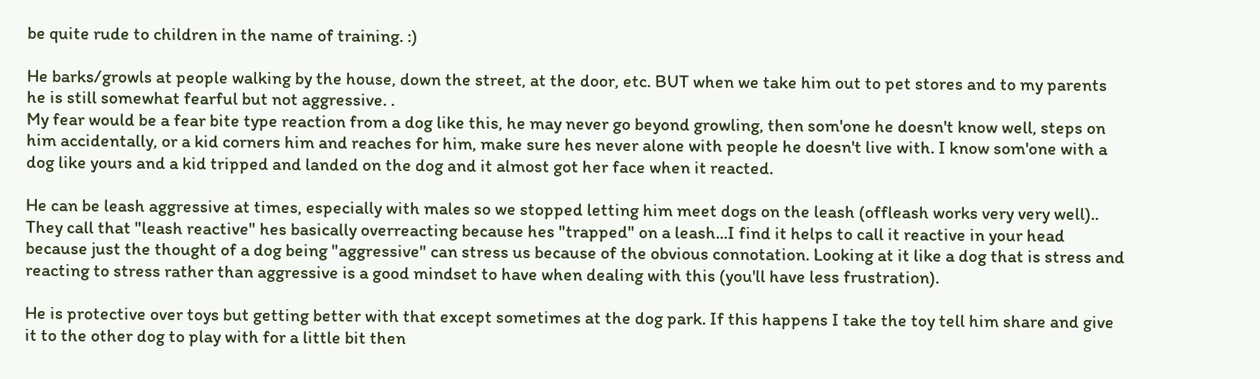be quite rude to children in the name of training. :)

He barks/growls at people walking by the house, down the street, at the door, etc. BUT when we take him out to pet stores and to my parents he is still somewhat fearful but not aggressive. .
My fear would be a fear bite type reaction from a dog like this, he may never go beyond growling, then som'one he doesn't know well, steps on him accidentally, or a kid corners him and reaches for him, make sure hes never alone with people he doesn't live with. I know som'one with a dog like yours and a kid tripped and landed on the dog and it almost got her face when it reacted.

He can be leash aggressive at times, especially with males so we stopped letting him meet dogs on the leash (offleash works very very well)..
They call that "leash reactive" hes basically overreacting because hes "trapped" on a leash...I find it helps to call it reactive in your head because just the thought of a dog being "aggressive" can stress us because of the obvious connotation. Looking at it like a dog that is stress and reacting to stress rather than aggressive is a good mindset to have when dealing with this (you'll have less frustration).

He is protective over toys but getting better with that except sometimes at the dog park. If this happens I take the toy tell him share and give it to the other dog to play with for a little bit then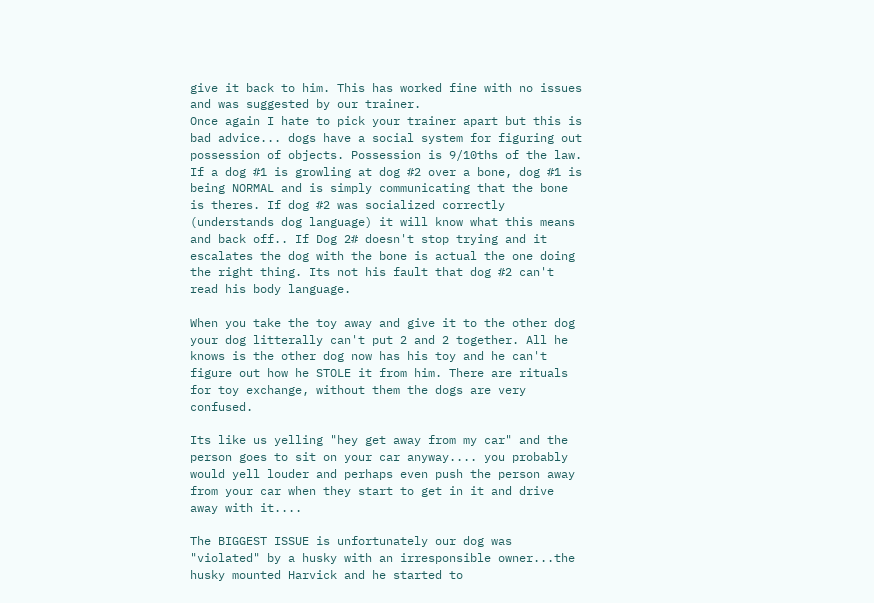give it back to him. This has worked fine with no issues and was suggested by our trainer.
Once again I hate to pick your trainer apart but this is bad advice... dogs have a social system for figuring out possession of objects. Possession is 9/10ths of the law. If a dog #1 is growling at dog #2 over a bone, dog #1 is being NORMAL and is simply communicating that the bone is theres. If dog #2 was socialized correctly (understands dog language) it will know what this means and back off.. If Dog 2# doesn't stop trying and it escalates the dog with the bone is actual the one doing the right thing. Its not his fault that dog #2 can't read his body language.

When you take the toy away and give it to the other dog your dog litterally can't put 2 and 2 together. All he knows is the other dog now has his toy and he can't figure out how he STOLE it from him. There are rituals for toy exchange, without them the dogs are very confused.

Its like us yelling "hey get away from my car" and the person goes to sit on your car anyway.... you probably would yell louder and perhaps even push the person away from your car when they start to get in it and drive away with it....

The BIGGEST ISSUE is unfortunately our dog was "violated" by a husky with an irresponsible owner...the husky mounted Harvick and he started to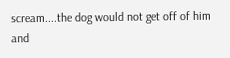scream....the dog would not get off of him and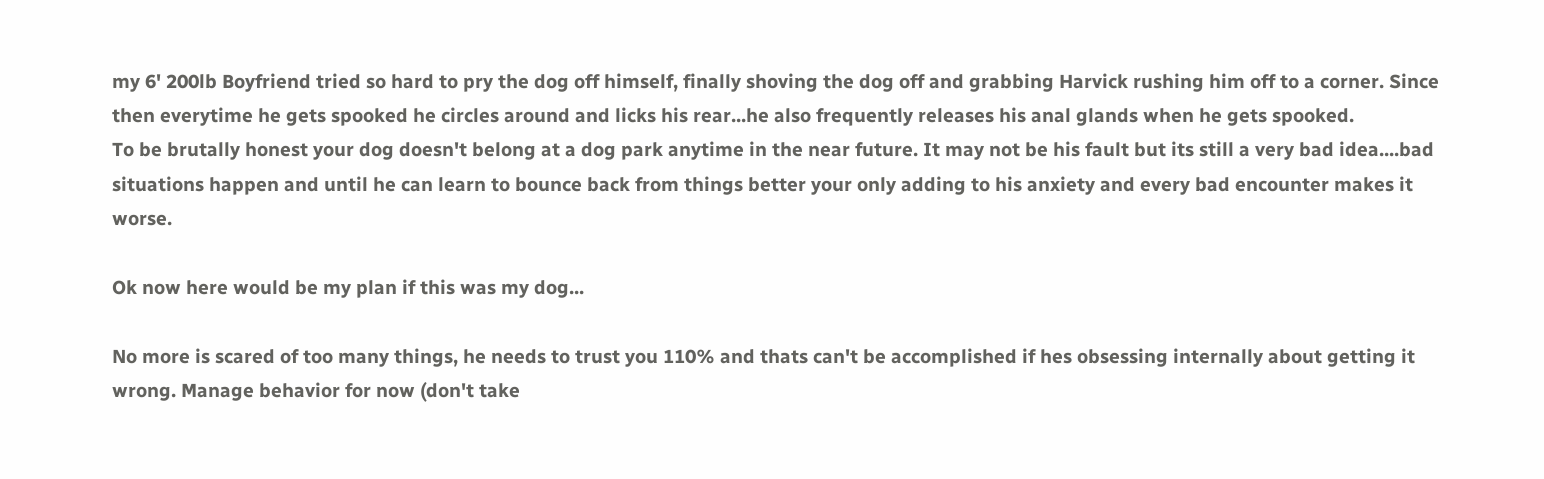my 6' 200lb Boyfriend tried so hard to pry the dog off himself, finally shoving the dog off and grabbing Harvick rushing him off to a corner. Since then everytime he gets spooked he circles around and licks his rear...he also frequently releases his anal glands when he gets spooked.
To be brutally honest your dog doesn't belong at a dog park anytime in the near future. It may not be his fault but its still a very bad idea....bad situations happen and until he can learn to bounce back from things better your only adding to his anxiety and every bad encounter makes it worse.

Ok now here would be my plan if this was my dog...

No more is scared of too many things, he needs to trust you 110% and thats can't be accomplished if hes obsessing internally about getting it wrong. Manage behavior for now (don't take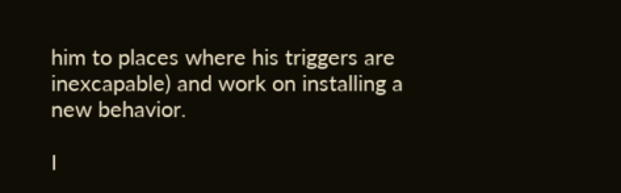him to places where his triggers are inexcapable) and work on installing a new behavior.

I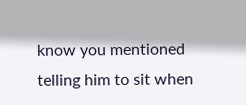know you mentioned telling him to sit when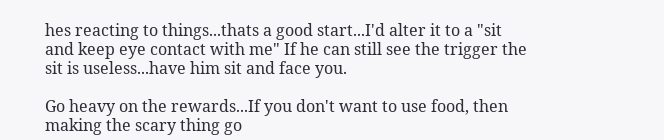hes reacting to things...thats a good start...I'd alter it to a "sit and keep eye contact with me" If he can still see the trigger the sit is useless...have him sit and face you.

Go heavy on the rewards...If you don't want to use food, then making the scary thing go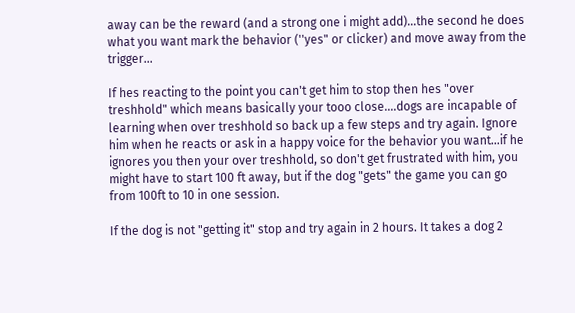away can be the reward (and a strong one i might add)...the second he does what you want mark the behavior (''yes" or clicker) and move away from the trigger...

If hes reacting to the point you can't get him to stop then hes "over treshhold" which means basically your tooo close....dogs are incapable of learning when over treshhold so back up a few steps and try again. Ignore him when he reacts or ask in a happy voice for the behavior you want...if he ignores you then your over treshhold, so don't get frustrated with him, you might have to start 100 ft away, but if the dog "gets" the game you can go from 100ft to 10 in one session.

If the dog is not "getting it" stop and try again in 2 hours. It takes a dog 2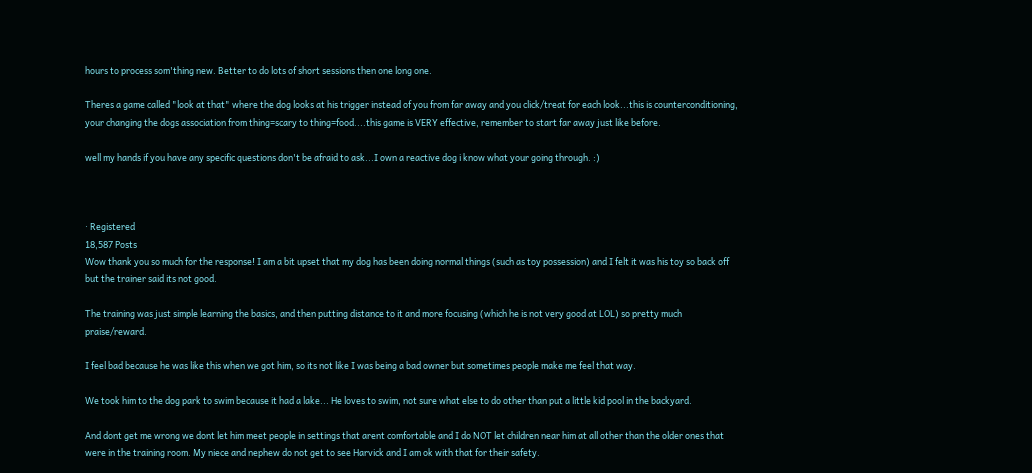hours to process som'thing new. Better to do lots of short sessions then one long one.

Theres a game called "look at that" where the dog looks at his trigger instead of you from far away and you click/treat for each look...this is counterconditioning, your changing the dogs association from thing=scary to thing=food....this game is VERY effective, remember to start far away just like before.

well my hands if you have any specific questions don't be afraid to ask...I own a reactive dog i know what your going through. :)



· Registered
18,587 Posts
Wow thank you so much for the response! I am a bit upset that my dog has been doing normal things (such as toy possession) and I felt it was his toy so back off but the trainer said its not good.

The training was just simple learning the basics, and then putting distance to it and more focusing (which he is not very good at LOL) so pretty much praise/reward.

I feel bad because he was like this when we got him, so its not like I was being a bad owner but sometimes people make me feel that way.

We took him to the dog park to swim because it had a lake... He loves to swim, not sure what else to do other than put a little kid pool in the backyard.

And dont get me wrong we dont let him meet people in settings that arent comfortable and I do NOT let children near him at all other than the older ones that were in the training room. My niece and nephew do not get to see Harvick and I am ok with that for their safety.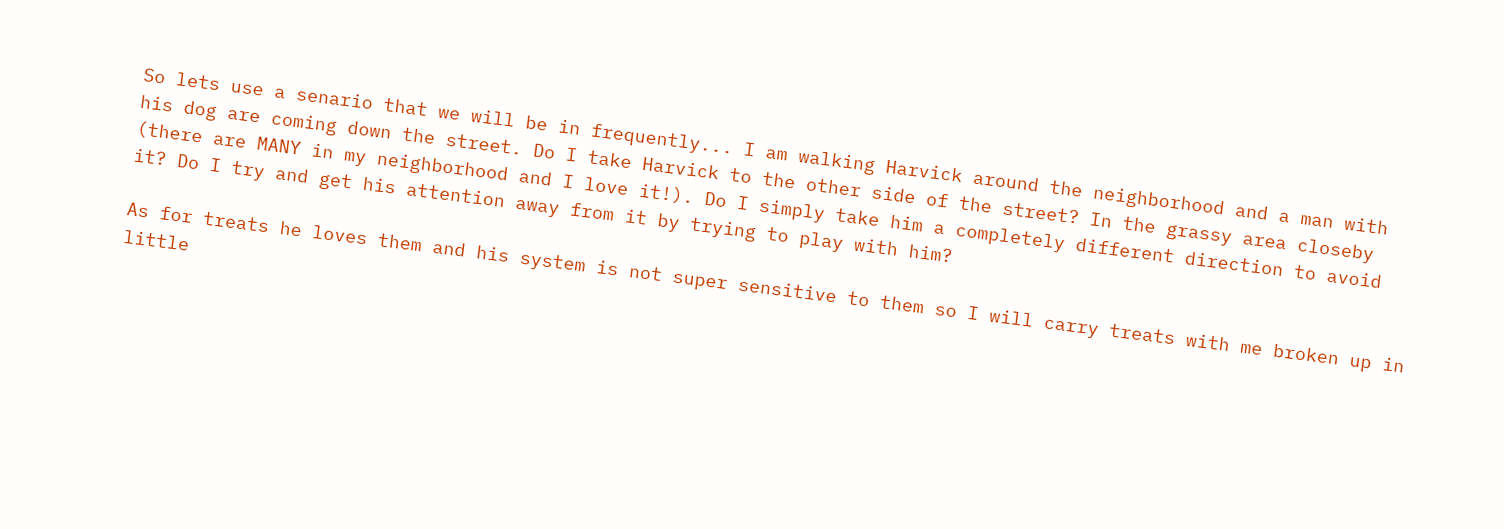So lets use a senario that we will be in frequently... I am walking Harvick around the neighborhood and a man with his dog are coming down the street. Do I take Harvick to the other side of the street? In the grassy area closeby (there are MANY in my neighborhood and I love it!). Do I simply take him a completely different direction to avoid it? Do I try and get his attention away from it by trying to play with him?

As for treats he loves them and his system is not super sensitive to them so I will carry treats with me broken up in little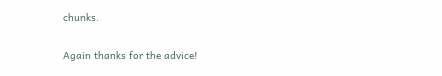chunks.

Again thanks for the advice!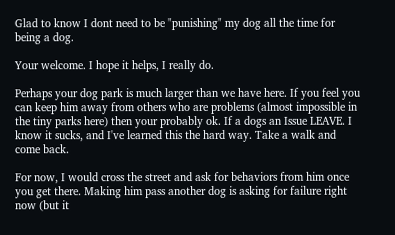Glad to know I dont need to be "punishing" my dog all the time for being a dog.

Your welcome. I hope it helps, I really do.

Perhaps your dog park is much larger than we have here. If you feel you can keep him away from others who are problems (almost impossible in the tiny parks here) then your probably ok. If a dogs an Issue LEAVE. I know it sucks, and I've learned this the hard way. Take a walk and come back.

For now, I would cross the street and ask for behaviors from him once you get there. Making him pass another dog is asking for failure right now (but it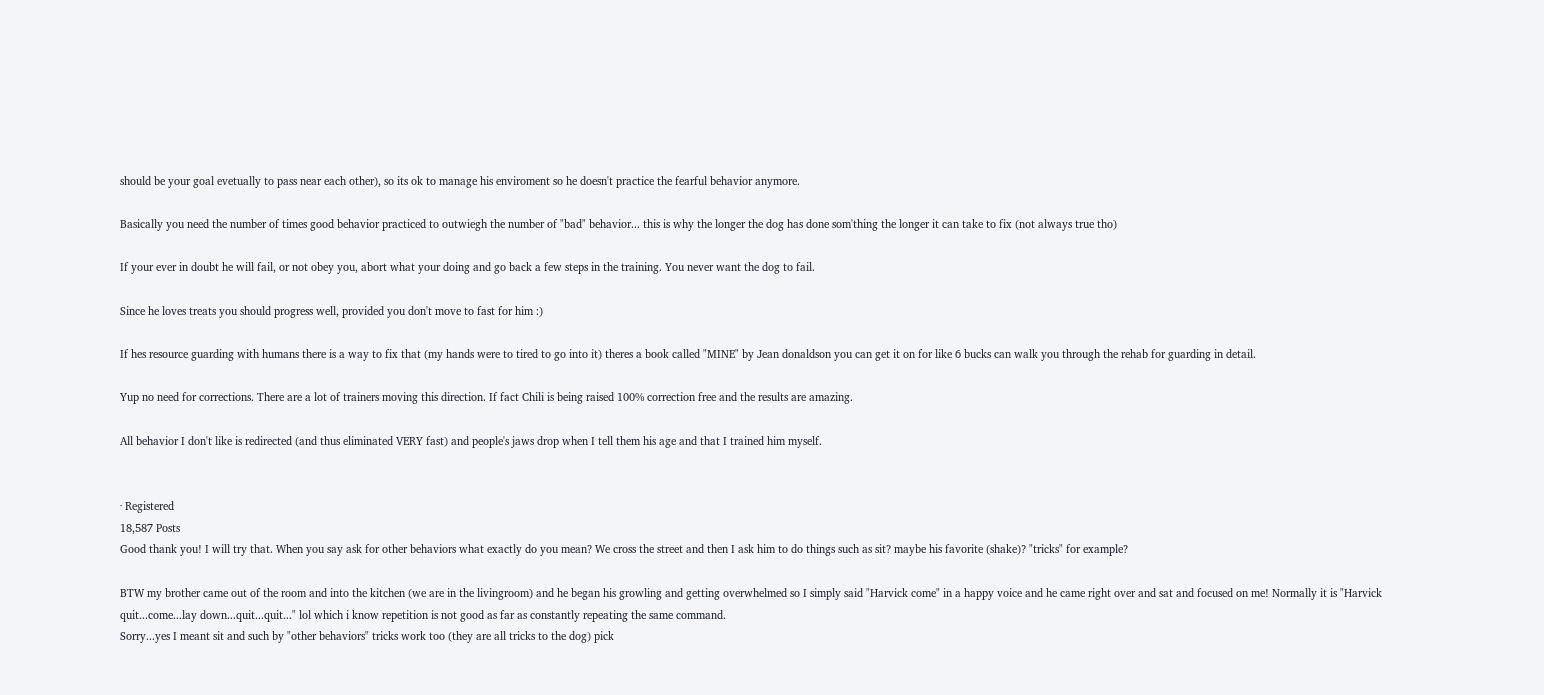should be your goal evetually to pass near each other), so its ok to manage his enviroment so he doesn't practice the fearful behavior anymore.

Basically you need the number of times good behavior practiced to outwiegh the number of "bad" behavior... this is why the longer the dog has done som'thing the longer it can take to fix (not always true tho)

If your ever in doubt he will fail, or not obey you, abort what your doing and go back a few steps in the training. You never want the dog to fail.

Since he loves treats you should progress well, provided you don't move to fast for him :)

If hes resource guarding with humans there is a way to fix that (my hands were to tired to go into it) theres a book called "MINE" by Jean donaldson you can get it on for like 6 bucks can walk you through the rehab for guarding in detail.

Yup no need for corrections. There are a lot of trainers moving this direction. If fact Chili is being raised 100% correction free and the results are amazing.

All behavior I don't like is redirected (and thus eliminated VERY fast) and people's jaws drop when I tell them his age and that I trained him myself.


· Registered
18,587 Posts
Good thank you! I will try that. When you say ask for other behaviors what exactly do you mean? We cross the street and then I ask him to do things such as sit? maybe his favorite (shake)? "tricks" for example?

BTW my brother came out of the room and into the kitchen (we are in the livingroom) and he began his growling and getting overwhelmed so I simply said "Harvick come" in a happy voice and he came right over and sat and focused on me! Normally it is "Harvick quit...come...lay down...quit...quit..." lol which i know repetition is not good as far as constantly repeating the same command.
Sorry...yes I meant sit and such by "other behaviors" tricks work too (they are all tricks to the dog) pick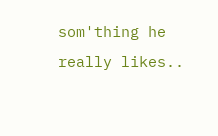som'thing he really likes..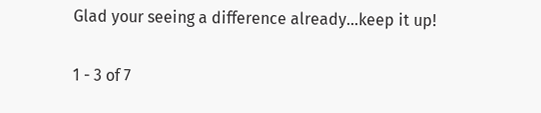Glad your seeing a difference already...keep it up!

1 - 3 of 7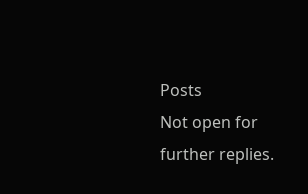Posts
Not open for further replies.